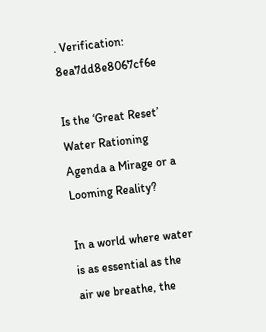. Verification: 8ea7dd8e8067cf6e

Is the ‘Great Reset’ Water Rationing Agenda a Mirage or a Looming Reality?

In a world where water is as essential as the air we breathe, the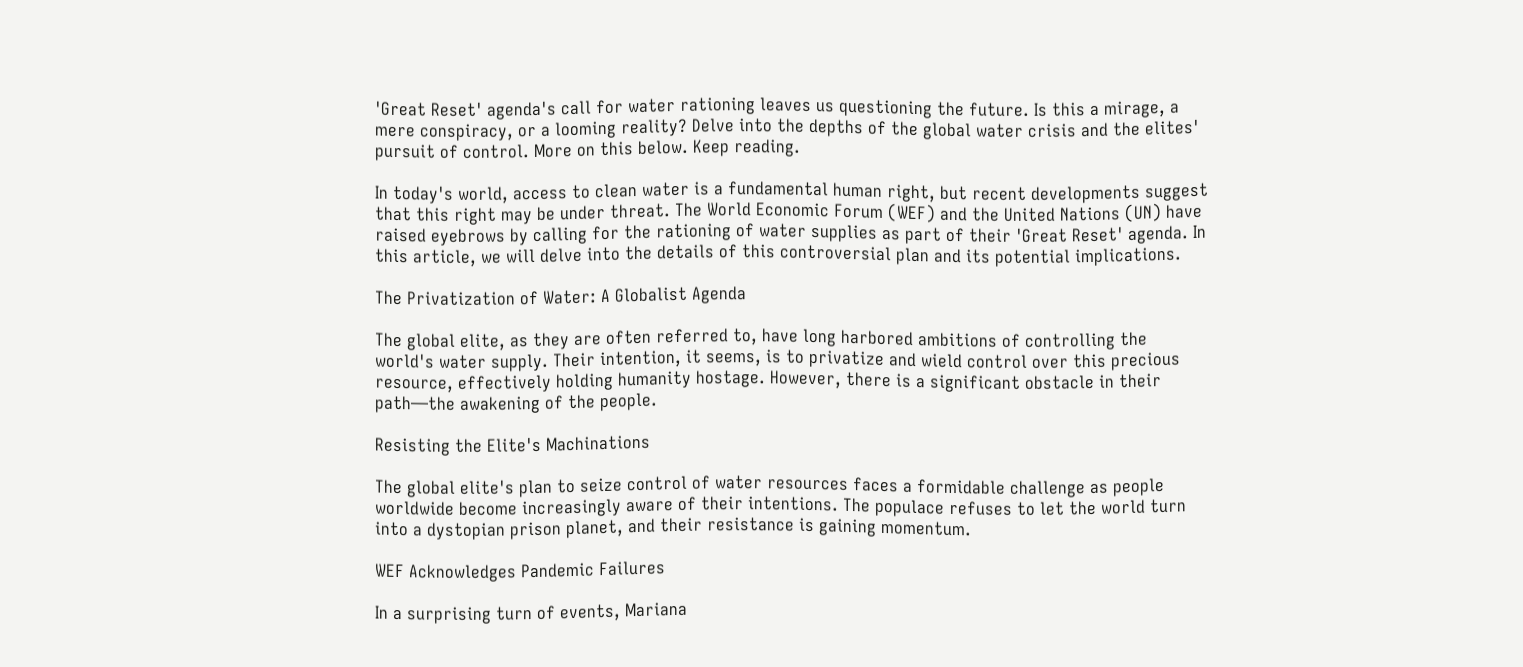'Great Reset' agenda's call for water rationing leaves us questioning the future. Is this a mirage, a mere conspiracy, or a looming reality? Delve into the depths of the global water crisis and the elites' pursuit of control. More on this below. Keep reading.

In today's world, access to clean water is a fundamental human right, but recent developments suggest that this right may be under threat. The World Economic Forum (WEF) and the United Nations (UN) have raised eyebrows by calling for the rationing of water supplies as part of their 'Great Reset' agenda. In this article, we will delve into the details of this controversial plan and its potential implications.

The Privatization of Water: A Globalist Agenda

The global elite, as they are often referred to, have long harbored ambitions of controlling the world's water supply. Their intention, it seems, is to privatize and wield control over this precious resource, effectively holding humanity hostage. However, there is a significant obstacle in their path—the awakening of the people.

Resisting the Elite's Machinations

The global elite's plan to seize control of water resources faces a formidable challenge as people worldwide become increasingly aware of their intentions. The populace refuses to let the world turn into a dystopian prison planet, and their resistance is gaining momentum.

WEF Acknowledges Pandemic Failures

In a surprising turn of events, Mariana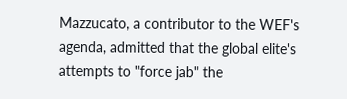Mazzucato, a contributor to the WEF's agenda, admitted that the global elite's attempts to "force jab" the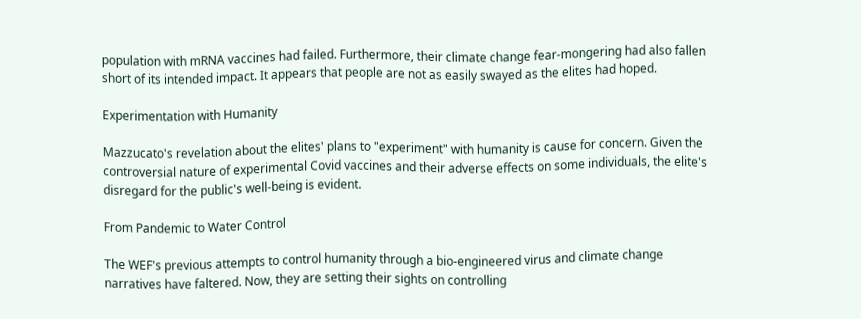population with mRNA vaccines had failed. Furthermore, their climate change fear-mongering had also fallen short of its intended impact. It appears that people are not as easily swayed as the elites had hoped.

Experimentation with Humanity

Mazzucato's revelation about the elites' plans to "experiment" with humanity is cause for concern. Given the controversial nature of experimental Covid vaccines and their adverse effects on some individuals, the elite's disregard for the public's well-being is evident.

From Pandemic to Water Control

The WEF's previous attempts to control humanity through a bio-engineered virus and climate change narratives have faltered. Now, they are setting their sights on controlling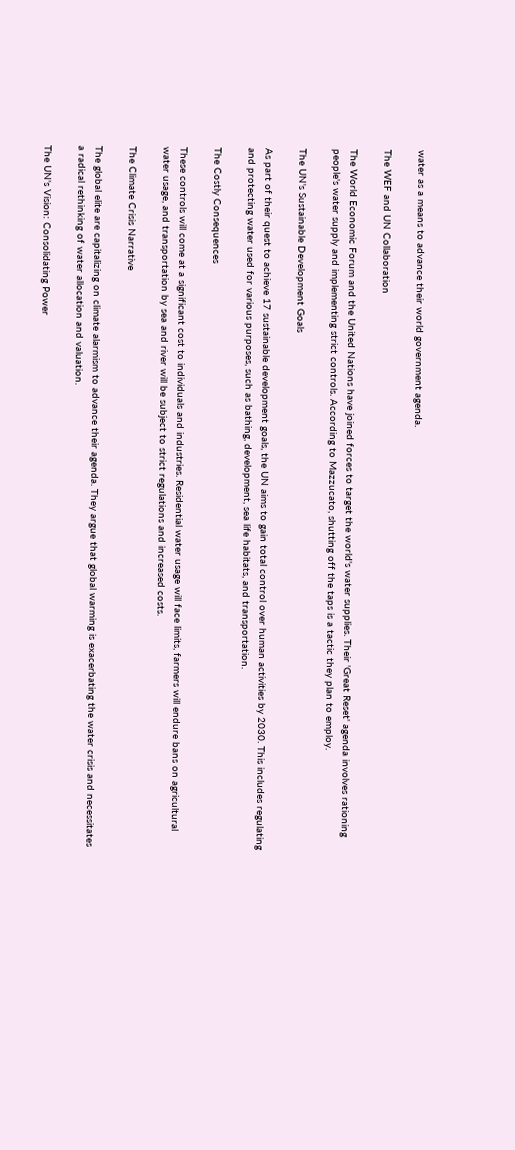water as a means to advance their world government agenda.

The WEF and UN Collaboration

The World Economic Forum and the United Nations have joined forces to target the world's water supplies. Their 'Great Reset' agenda involves rationing people's water supply and implementing strict controls. According to Mazzucato, shutting off the taps is a tactic they plan to employ.

The UN's Sustainable Development Goals

As part of their quest to achieve 17 sustainable development goals, the UN aims to gain total control over human activities by 2030. This includes regulating and protecting water used for various purposes, such as bathing, development, sea life habitats, and transportation.

The Costly Consequences

These controls will come at a significant cost to individuals and industries. Residential water usage will face limits, farmers will endure bans on agricultural water usage, and transportation by sea and river will be subject to strict regulations and increased costs.

The Climate Crisis Narrative

The global elite are capitalizing on climate alarmism to advance their agenda. They argue that global warming is exacerbating the water crisis and necessitates a radical rethinking of water allocation and valuation.

The UN's Vision: Consolidating Power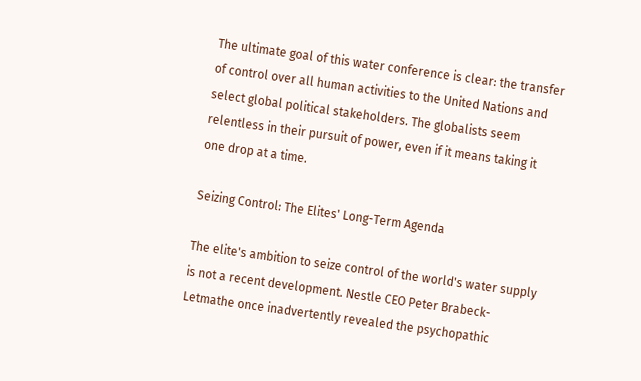The ultimate goal of this water conference is clear: the transfer of control over all human activities to the United Nations and select global political stakeholders. The globalists seem relentless in their pursuit of power, even if it means taking it one drop at a time.

Seizing Control: The Elites' Long-Term Agenda

The elite's ambition to seize control of the world's water supply is not a recent development. Nestle CEO Peter Brabeck-Letmathe once inadvertently revealed the psychopathic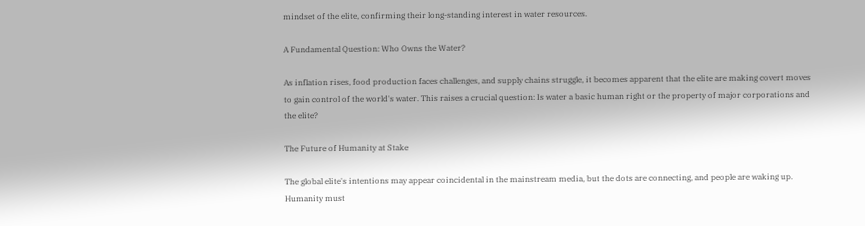mindset of the elite, confirming their long-standing interest in water resources.

A Fundamental Question: Who Owns the Water?

As inflation rises, food production faces challenges, and supply chains struggle, it becomes apparent that the elite are making covert moves to gain control of the world's water. This raises a crucial question: Is water a basic human right or the property of major corporations and the elite?

The Future of Humanity at Stake

The global elite's intentions may appear coincidental in the mainstream media, but the dots are connecting, and people are waking up. Humanity must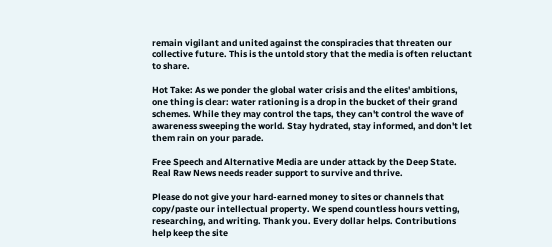remain vigilant and united against the conspiracies that threaten our collective future. This is the untold story that the media is often reluctant to share.

Hot Take: As we ponder the global water crisis and the elites' ambitions, one thing is clear: water rationing is a drop in the bucket of their grand schemes. While they may control the taps, they can't control the wave of awareness sweeping the world. Stay hydrated, stay informed, and don't let them rain on your parade.

Free Speech and Alternative Media are under attack by the Deep State. Real Raw News needs reader support to survive and thrive.

Please do not give your hard-earned money to sites or channels that copy/paste our intellectual property. We spend countless hours vetting, researching, and writing. Thank you. Every dollar helps. Contributions help keep the site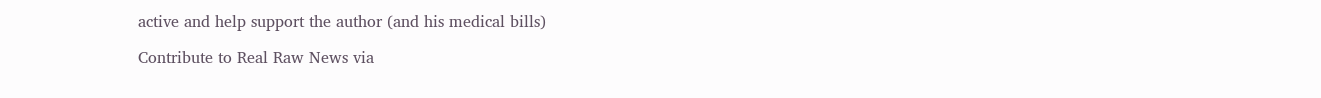active and help support the author (and his medical bills)

Contribute to Real Raw News via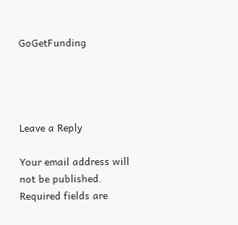GoGetFunding




Leave a Reply

Your email address will not be published. Required fields are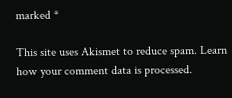marked *

This site uses Akismet to reduce spam. Learn how your comment data is processed.